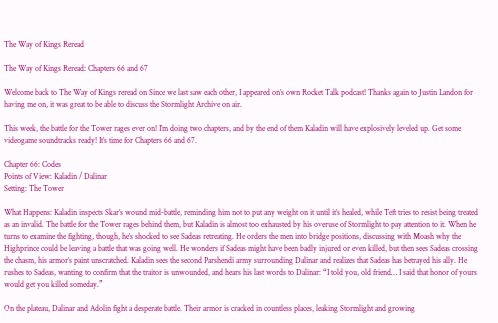The Way of Kings Reread

The Way of Kings Reread: Chapters 66 and 67

Welcome back to The Way of Kings reread on Since we last saw each other, I appeared on’s own Rocket Talk podcast! Thanks again to Justin Landon for having me on, it was great to be able to discuss the Stormlight Archive on air.

This week, the battle for the Tower rages ever on! I’m doing two chapters, and by the end of them Kaladin will have explosively leveled up. Get some videogame soundtracks ready! It’s time for Chapters 66 and 67.

Chapter 66: Codes
Points of View: Kaladin / Dalinar
Setting: The Tower

What Happens: Kaladin inspects Skar’s wound mid-battle, reminding him not to put any weight on it until it’s healed, while Teft tries to resist being treated as an invalid. The battle for the Tower rages behind them, but Kaladin is almost too exhausted by his overuse of Stormlight to pay attention to it. When he turns to examine the fighting, though, he’s shocked to see Sadeas retreating. He orders the men into bridge positions, discussing with Moash why the Highprince could be leaving a battle that was going well. He wonders if Sadeas might have been badly injured or even killed, but then sees Sadeas crossing the chasm, his armor’s paint unscratched. Kaladin sees the second Parshendi army surrounding Dalinar and realizes that Sadeas has betrayed his ally. He rushes to Sadeas, wanting to confirm that the traitor is unwounded, and hears his last words to Dalinar: “I told you, old friend… I said that honor of yours would get you killed someday.”

On the plateau, Dalinar and Adolin fight a desperate battle. Their armor is cracked in countless places, leaking Stormlight and growing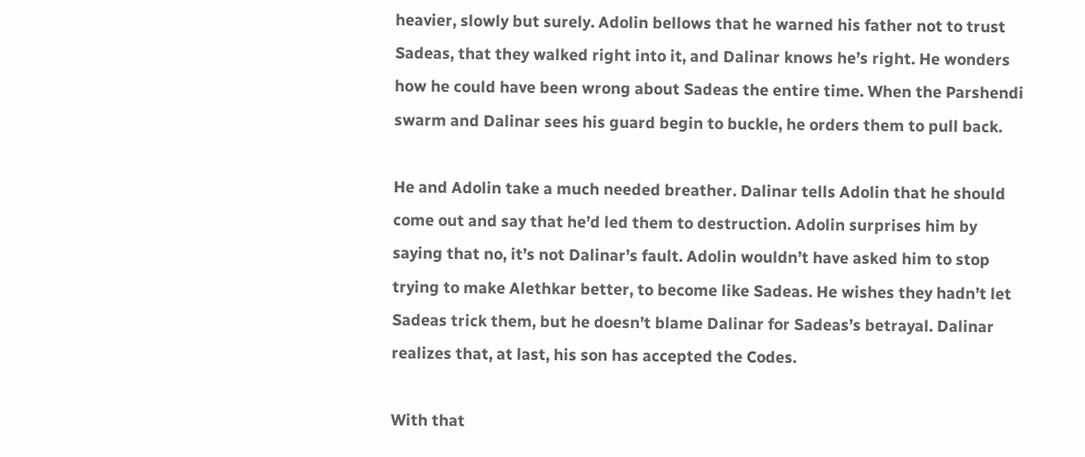heavier, slowly but surely. Adolin bellows that he warned his father not to trust Sadeas, that they walked right into it, and Dalinar knows he’s right. He wonders how he could have been wrong about Sadeas the entire time. When the Parshendi swarm and Dalinar sees his guard begin to buckle, he orders them to pull back.

He and Adolin take a much needed breather. Dalinar tells Adolin that he should come out and say that he’d led them to destruction. Adolin surprises him by saying that no, it’s not Dalinar’s fault. Adolin wouldn’t have asked him to stop trying to make Alethkar better, to become like Sadeas. He wishes they hadn’t let Sadeas trick them, but he doesn’t blame Dalinar for Sadeas’s betrayal. Dalinar realizes that, at last, his son has accepted the Codes.

With that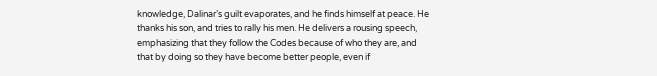knowledge, Dalinar’s guilt evaporates, and he finds himself at peace. He thanks his son, and tries to rally his men. He delivers a rousing speech, emphasizing that they follow the Codes because of who they are, and that by doing so they have become better people, even if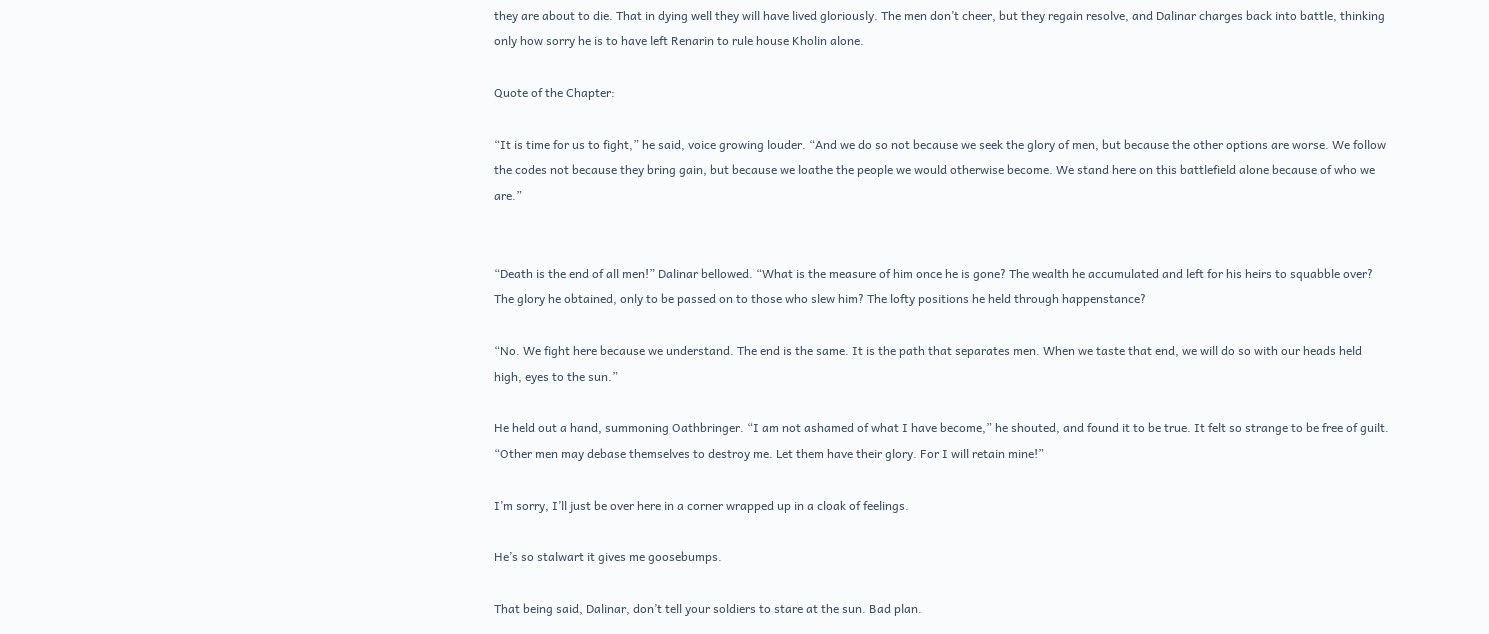they are about to die. That in dying well they will have lived gloriously. The men don’t cheer, but they regain resolve, and Dalinar charges back into battle, thinking only how sorry he is to have left Renarin to rule house Kholin alone.

Quote of the Chapter:

“It is time for us to fight,” he said, voice growing louder. “And we do so not because we seek the glory of men, but because the other options are worse. We follow the codes not because they bring gain, but because we loathe the people we would otherwise become. We stand here on this battlefield alone because of who we are.”


“Death is the end of all men!” Dalinar bellowed. “What is the measure of him once he is gone? The wealth he accumulated and left for his heirs to squabble over? The glory he obtained, only to be passed on to those who slew him? The lofty positions he held through happenstance?

“No. We fight here because we understand. The end is the same. It is the path that separates men. When we taste that end, we will do so with our heads held high, eyes to the sun.”

He held out a hand, summoning Oathbringer. “I am not ashamed of what I have become,” he shouted, and found it to be true. It felt so strange to be free of guilt. “Other men may debase themselves to destroy me. Let them have their glory. For I will retain mine!”

I’m sorry, I’ll just be over here in a corner wrapped up in a cloak of feelings.

He’s so stalwart it gives me goosebumps.

That being said, Dalinar, don’t tell your soldiers to stare at the sun. Bad plan.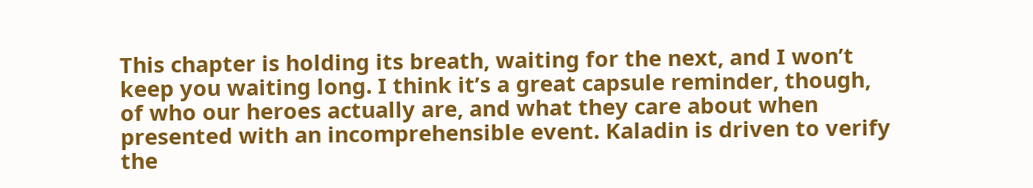This chapter is holding its breath, waiting for the next, and I won’t keep you waiting long. I think it’s a great capsule reminder, though, of who our heroes actually are, and what they care about when presented with an incomprehensible event. Kaladin is driven to verify the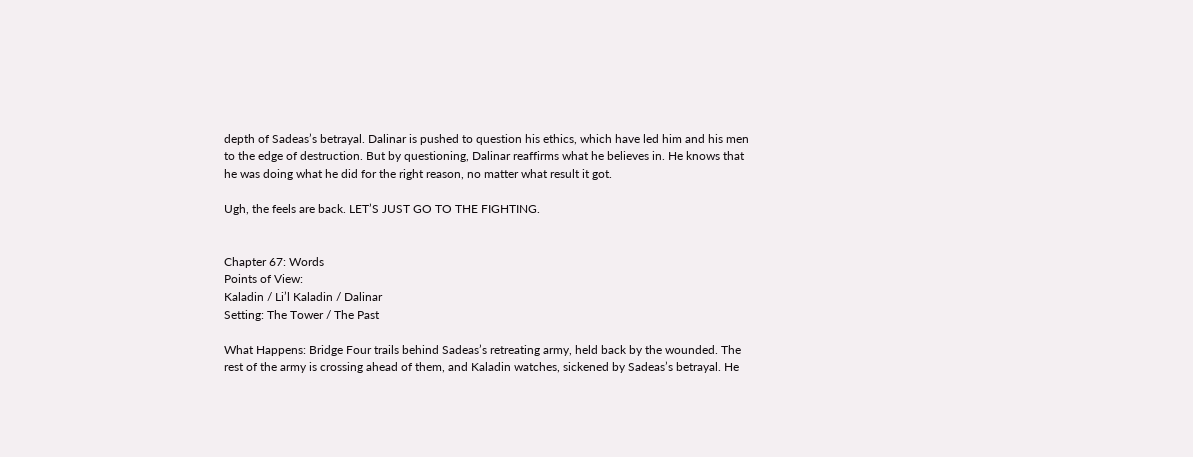depth of Sadeas’s betrayal. Dalinar is pushed to question his ethics, which have led him and his men to the edge of destruction. But by questioning, Dalinar reaffirms what he believes in. He knows that he was doing what he did for the right reason, no matter what result it got.

Ugh, the feels are back. LET’S JUST GO TO THE FIGHTING.


Chapter 67: Words
Points of View:
Kaladin / Li’l Kaladin / Dalinar
Setting: The Tower / The Past

What Happens: Bridge Four trails behind Sadeas’s retreating army, held back by the wounded. The rest of the army is crossing ahead of them, and Kaladin watches, sickened by Sadeas’s betrayal. He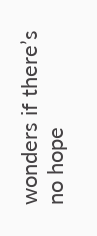wonders if there’s no hope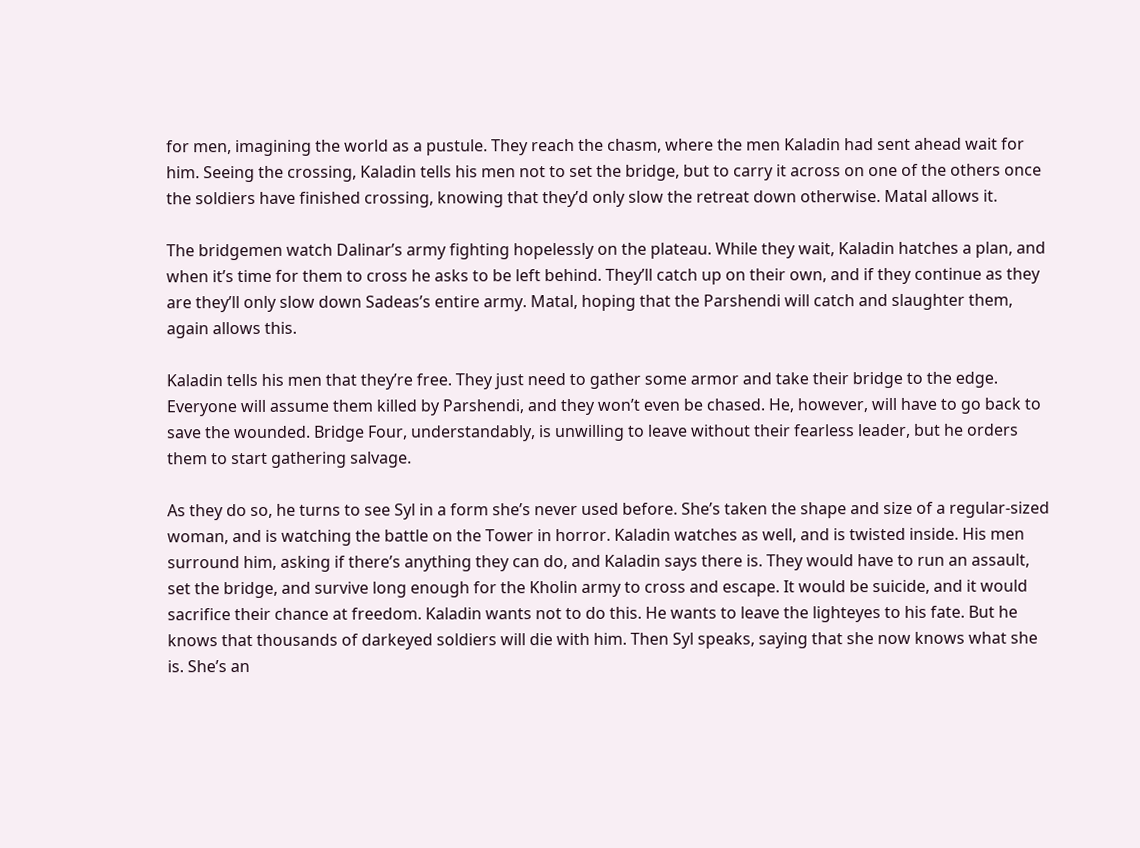for men, imagining the world as a pustule. They reach the chasm, where the men Kaladin had sent ahead wait for him. Seeing the crossing, Kaladin tells his men not to set the bridge, but to carry it across on one of the others once the soldiers have finished crossing, knowing that they’d only slow the retreat down otherwise. Matal allows it.

The bridgemen watch Dalinar’s army fighting hopelessly on the plateau. While they wait, Kaladin hatches a plan, and when it’s time for them to cross he asks to be left behind. They’ll catch up on their own, and if they continue as they are they’ll only slow down Sadeas’s entire army. Matal, hoping that the Parshendi will catch and slaughter them, again allows this.

Kaladin tells his men that they’re free. They just need to gather some armor and take their bridge to the edge. Everyone will assume them killed by Parshendi, and they won’t even be chased. He, however, will have to go back to save the wounded. Bridge Four, understandably, is unwilling to leave without their fearless leader, but he orders them to start gathering salvage.

As they do so, he turns to see Syl in a form she’s never used before. She’s taken the shape and size of a regular-sized woman, and is watching the battle on the Tower in horror. Kaladin watches as well, and is twisted inside. His men surround him, asking if there’s anything they can do, and Kaladin says there is. They would have to run an assault, set the bridge, and survive long enough for the Kholin army to cross and escape. It would be suicide, and it would sacrifice their chance at freedom. Kaladin wants not to do this. He wants to leave the lighteyes to his fate. But he knows that thousands of darkeyed soldiers will die with him. Then Syl speaks, saying that she now knows what she is. She’s an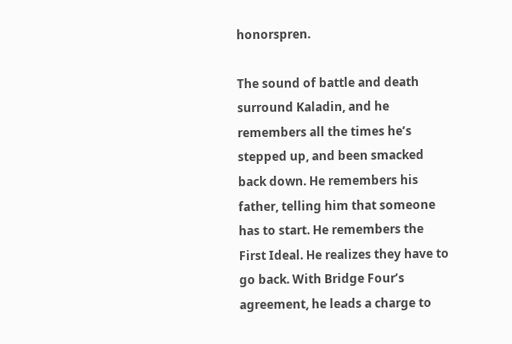honorspren.

The sound of battle and death surround Kaladin, and he remembers all the times he’s stepped up, and been smacked back down. He remembers his father, telling him that someone has to start. He remembers the First Ideal. He realizes they have to go back. With Bridge Four’s agreement, he leads a charge to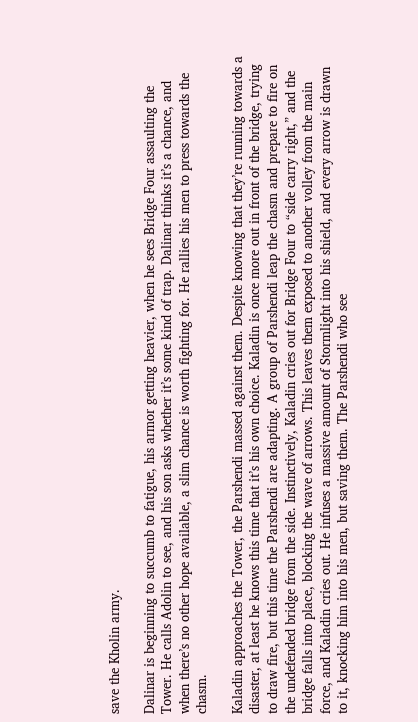save the Kholin army.

Dalinar is beginning to succumb to fatigue, his armor getting heavier, when he sees Bridge Four assaulting the Tower. He calls Adolin to see, and his son asks whether it’s some kind of trap. Dalinar thinks it’s a chance, and when there’s no other hope available, a slim chance is worth fighting for. He rallies his men to press towards the chasm.

Kaladin approaches the Tower, the Parshendi massed against them. Despite knowing that they’re running towards a disaster, at least he knows this time that it’s his own choice. Kaladin is once more out in front of the bridge, trying to draw fire, but this time the Parshendi are adapting. A group of Parshendi leap the chasm and prepare to fire on the undefended bridge from the side. Instinctively, Kaladin cries out for Bridge Four to “side carry right,” and the bridge falls into place, blocking the wave of arrows. This leaves them exposed to another volley from the main force, and Kaladin cries out. He infuses a massive amount of Stormlight into his shield, and every arrow is drawn to it, knocking him into his men, but saving them. The Parshendi who see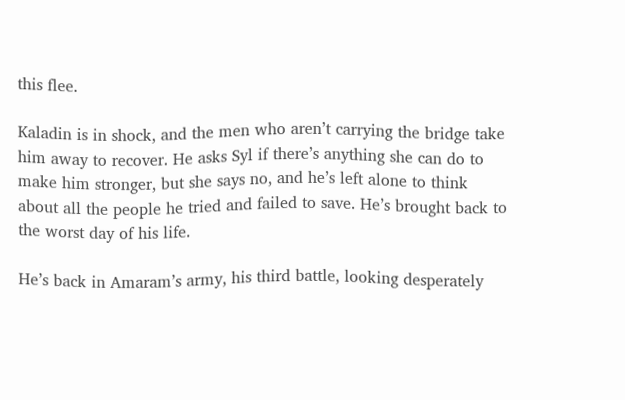this flee.

Kaladin is in shock, and the men who aren’t carrying the bridge take him away to recover. He asks Syl if there’s anything she can do to make him stronger, but she says no, and he’s left alone to think about all the people he tried and failed to save. He’s brought back to the worst day of his life.

He’s back in Amaram’s army, his third battle, looking desperately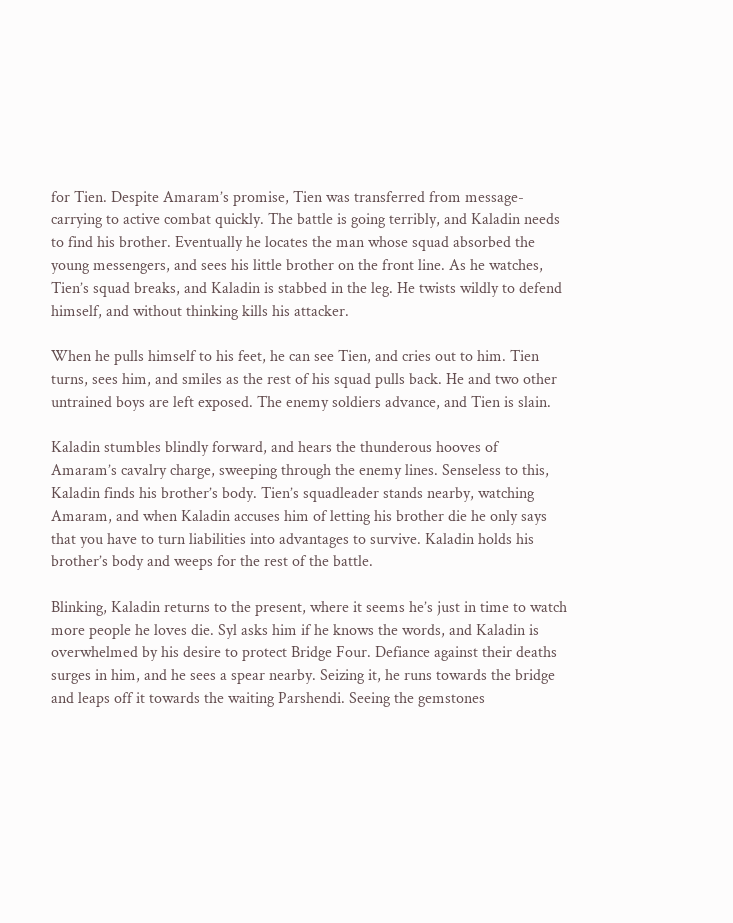for Tien. Despite Amaram’s promise, Tien was transferred from message-carrying to active combat quickly. The battle is going terribly, and Kaladin needs to find his brother. Eventually he locates the man whose squad absorbed the young messengers, and sees his little brother on the front line. As he watches, Tien’s squad breaks, and Kaladin is stabbed in the leg. He twists wildly to defend himself, and without thinking kills his attacker.

When he pulls himself to his feet, he can see Tien, and cries out to him. Tien turns, sees him, and smiles as the rest of his squad pulls back. He and two other untrained boys are left exposed. The enemy soldiers advance, and Tien is slain.

Kaladin stumbles blindly forward, and hears the thunderous hooves of Amaram’s cavalry charge, sweeping through the enemy lines. Senseless to this, Kaladin finds his brother’s body. Tien’s squadleader stands nearby, watching Amaram, and when Kaladin accuses him of letting his brother die he only says that you have to turn liabilities into advantages to survive. Kaladin holds his brother’s body and weeps for the rest of the battle.

Blinking, Kaladin returns to the present, where it seems he’s just in time to watch more people he loves die. Syl asks him if he knows the words, and Kaladin is overwhelmed by his desire to protect Bridge Four. Defiance against their deaths surges in him, and he sees a spear nearby. Seizing it, he runs towards the bridge and leaps off it towards the waiting Parshendi. Seeing the gemstones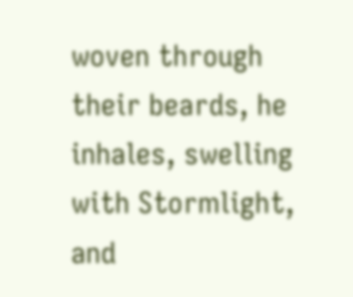woven through their beards, he inhales, swelling with Stormlight, and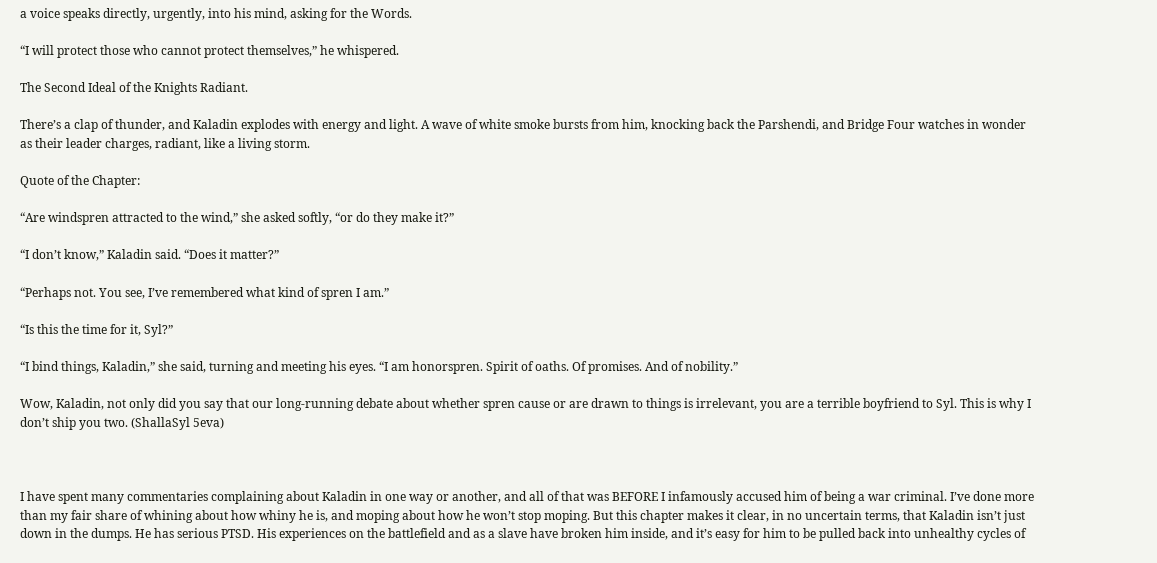a voice speaks directly, urgently, into his mind, asking for the Words.

“I will protect those who cannot protect themselves,” he whispered.

The Second Ideal of the Knights Radiant.

There’s a clap of thunder, and Kaladin explodes with energy and light. A wave of white smoke bursts from him, knocking back the Parshendi, and Bridge Four watches in wonder as their leader charges, radiant, like a living storm.

Quote of the Chapter:

“Are windspren attracted to the wind,” she asked softly, “or do they make it?”

“I don’t know,” Kaladin said. “Does it matter?”

“Perhaps not. You see, I’ve remembered what kind of spren I am.”

“Is this the time for it, Syl?”

“I bind things, Kaladin,” she said, turning and meeting his eyes. “I am honorspren. Spirit of oaths. Of promises. And of nobility.”

Wow, Kaladin, not only did you say that our long-running debate about whether spren cause or are drawn to things is irrelevant, you are a terrible boyfriend to Syl. This is why I don’t ship you two. (ShallaSyl 5eva)



I have spent many commentaries complaining about Kaladin in one way or another, and all of that was BEFORE I infamously accused him of being a war criminal. I’ve done more than my fair share of whining about how whiny he is, and moping about how he won’t stop moping. But this chapter makes it clear, in no uncertain terms, that Kaladin isn’t just down in the dumps. He has serious PTSD. His experiences on the battlefield and as a slave have broken him inside, and it’s easy for him to be pulled back into unhealthy cycles of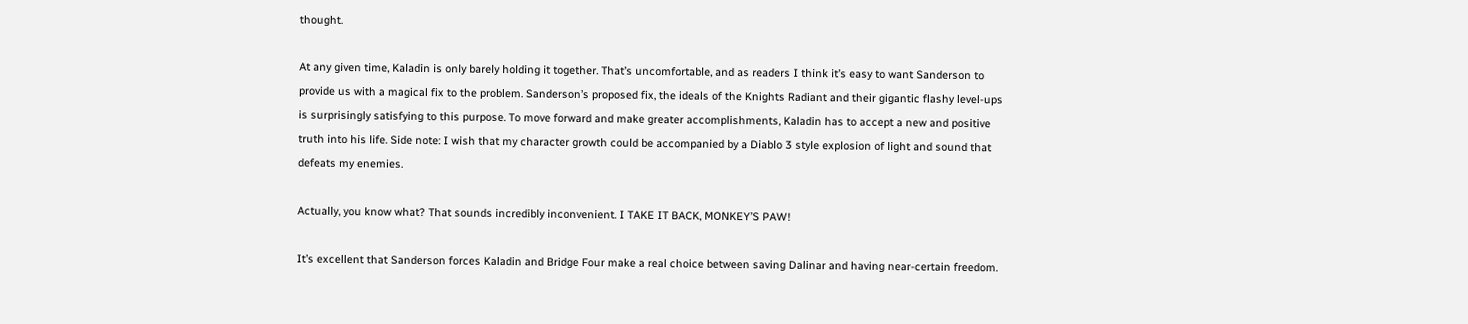thought.

At any given time, Kaladin is only barely holding it together. That’s uncomfortable, and as readers I think it’s easy to want Sanderson to provide us with a magical fix to the problem. Sanderson’s proposed fix, the ideals of the Knights Radiant and their gigantic flashy level-ups is surprisingly satisfying to this purpose. To move forward and make greater accomplishments, Kaladin has to accept a new and positive truth into his life. Side note: I wish that my character growth could be accompanied by a Diablo 3 style explosion of light and sound that defeats my enemies.

Actually, you know what? That sounds incredibly inconvenient. I TAKE IT BACK, MONKEY’S PAW!

It’s excellent that Sanderson forces Kaladin and Bridge Four make a real choice between saving Dalinar and having near-certain freedom.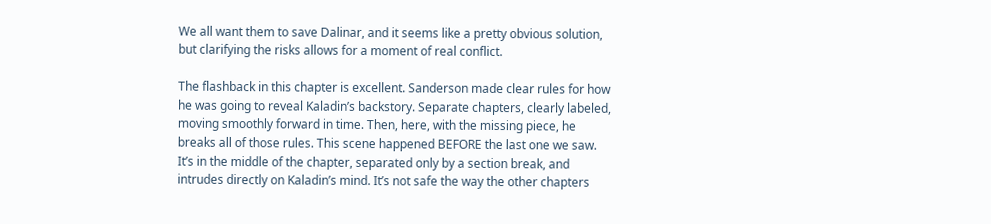We all want them to save Dalinar, and it seems like a pretty obvious solution, but clarifying the risks allows for a moment of real conflict.

The flashback in this chapter is excellent. Sanderson made clear rules for how he was going to reveal Kaladin’s backstory. Separate chapters, clearly labeled, moving smoothly forward in time. Then, here, with the missing piece, he breaks all of those rules. This scene happened BEFORE the last one we saw. It’s in the middle of the chapter, separated only by a section break, and intrudes directly on Kaladin’s mind. It’s not safe the way the other chapters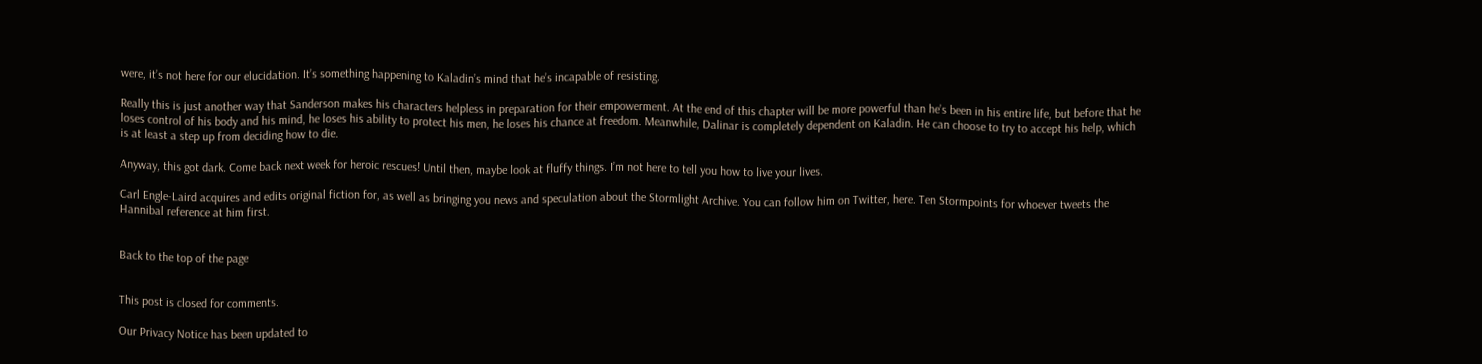were, it’s not here for our elucidation. It’s something happening to Kaladin’s mind that he’s incapable of resisting.

Really this is just another way that Sanderson makes his characters helpless in preparation for their empowerment. At the end of this chapter will be more powerful than he’s been in his entire life, but before that he loses control of his body and his mind, he loses his ability to protect his men, he loses his chance at freedom. Meanwhile, Dalinar is completely dependent on Kaladin. He can choose to try to accept his help, which is at least a step up from deciding how to die.

Anyway, this got dark. Come back next week for heroic rescues! Until then, maybe look at fluffy things. I’m not here to tell you how to live your lives.

Carl Engle-Laird acquires and edits original fiction for, as well as bringing you news and speculation about the Stormlight Archive. You can follow him on Twitter, here. Ten Stormpoints for whoever tweets the Hannibal reference at him first.


Back to the top of the page


This post is closed for comments.

Our Privacy Notice has been updated to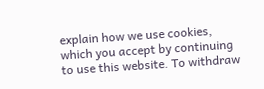explain how we use cookies, which you accept by continuing to use this website. To withdraw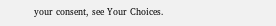your consent, see Your Choices.